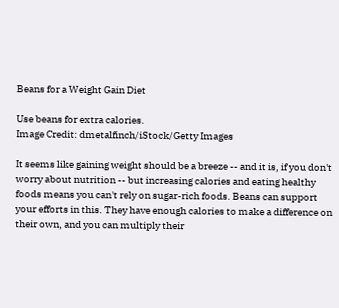Beans for a Weight Gain Diet

Use beans for extra calories.
Image Credit: dmetalfinch/iStock/Getty Images

It seems like gaining weight should be a breeze -- and it is, if you don't worry about nutrition -- but increasing calories and eating healthy foods means you can't rely on sugar-rich foods. Beans can support your efforts in this. They have enough calories to make a difference on their own, and you can multiply their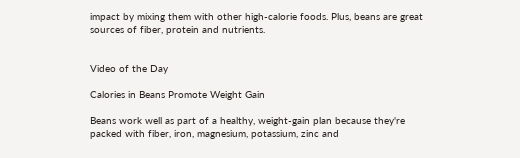impact by mixing them with other high-calorie foods. Plus, beans are great sources of fiber, protein and nutrients.


Video of the Day

Calories in Beans Promote Weight Gain

Beans work well as part of a healthy, weight-gain plan because they're packed with fiber, iron, magnesium, potassium, zinc and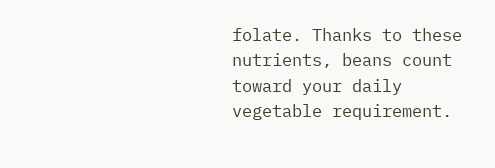folate. Thanks to these nutrients, beans count toward your daily vegetable requirement.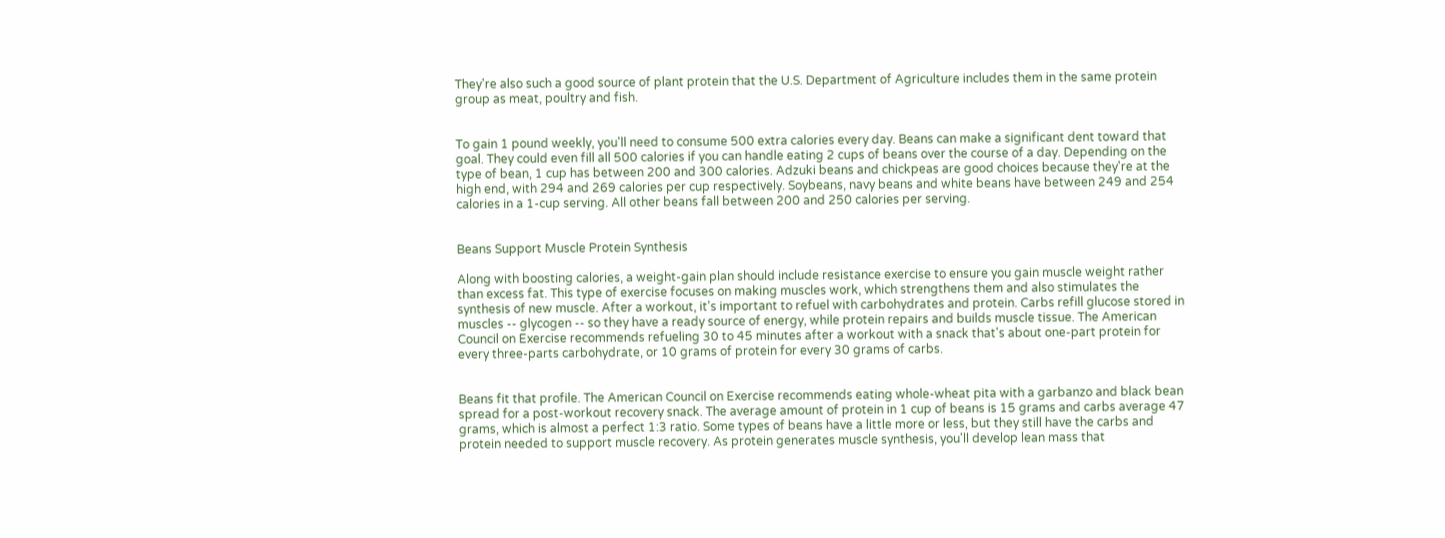They're also such a good source of plant protein that the U.S. Department of Agriculture includes them in the same protein group as meat, poultry and fish.


To gain 1 pound weekly, you'll need to consume 500 extra calories every day. Beans can make a significant dent toward that goal. They could even fill all 500 calories if you can handle eating 2 cups of beans over the course of a day. Depending on the type of bean, 1 cup has between 200 and 300 calories. Adzuki beans and chickpeas are good choices because they're at the high end, with 294 and 269 calories per cup respectively. Soybeans, navy beans and white beans have between 249 and 254 calories in a 1-cup serving. All other beans fall between 200 and 250 calories per serving.


Beans Support Muscle Protein Synthesis

Along with boosting calories, a weight-gain plan should include resistance exercise to ensure you gain muscle weight rather than excess fat. This type of exercise focuses on making muscles work, which strengthens them and also stimulates the synthesis of new muscle. After a workout, it's important to refuel with carbohydrates and protein. Carbs refill glucose stored in muscles -- glycogen -- so they have a ready source of energy, while protein repairs and builds muscle tissue. The American Council on Exercise recommends refueling 30 to 45 minutes after a workout with a snack that's about one-part protein for every three-parts carbohydrate, or 10 grams of protein for every 30 grams of carbs.


Beans fit that profile. The American Council on Exercise recommends eating whole-wheat pita with a garbanzo and black bean spread for a post-workout recovery snack. The average amount of protein in 1 cup of beans is 15 grams and carbs average 47 grams, which is almost a perfect 1:3 ratio. Some types of beans have a little more or less, but they still have the carbs and protein needed to support muscle recovery. As protein generates muscle synthesis, you'll develop lean mass that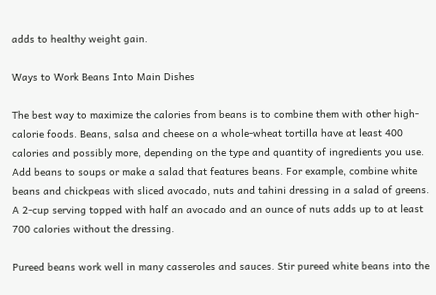adds to healthy weight gain.

Ways to Work Beans Into Main Dishes

The best way to maximize the calories from beans is to combine them with other high-calorie foods. Beans, salsa and cheese on a whole-wheat tortilla have at least 400 calories and possibly more, depending on the type and quantity of ingredients you use. Add beans to soups or make a salad that features beans. For example, combine white beans and chickpeas with sliced avocado, nuts and tahini dressing in a salad of greens. A 2-cup serving topped with half an avocado and an ounce of nuts adds up to at least 700 calories without the dressing.

Pureed beans work well in many casseroles and sauces. Stir pureed white beans into the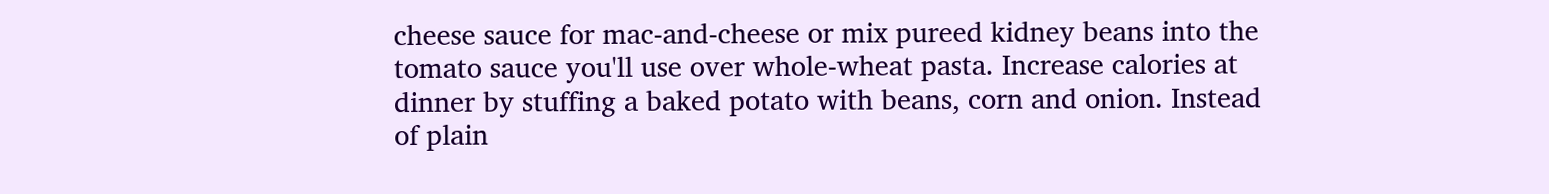cheese sauce for mac-and-cheese or mix pureed kidney beans into the tomato sauce you'll use over whole-wheat pasta. Increase calories at dinner by stuffing a baked potato with beans, corn and onion. Instead of plain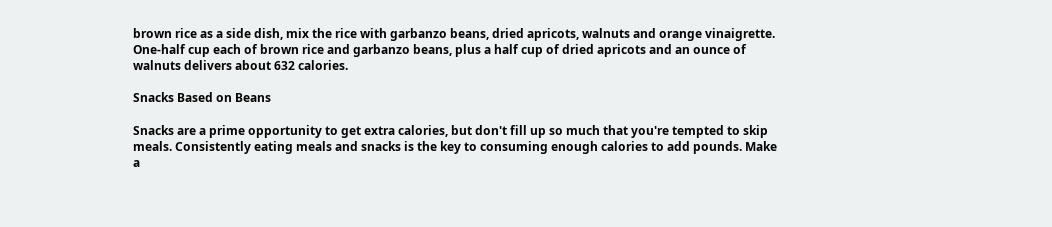brown rice as a side dish, mix the rice with garbanzo beans, dried apricots, walnuts and orange vinaigrette. One-half cup each of brown rice and garbanzo beans, plus a half cup of dried apricots and an ounce of walnuts delivers about 632 calories.

Snacks Based on Beans

Snacks are a prime opportunity to get extra calories, but don't fill up so much that you're tempted to skip meals. Consistently eating meals and snacks is the key to consuming enough calories to add pounds. Make a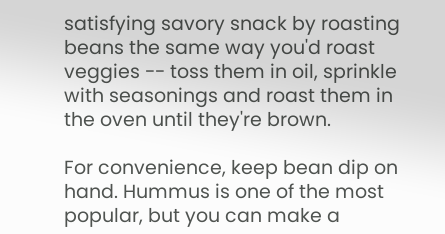satisfying savory snack by roasting beans the same way you'd roast veggies -- toss them in oil, sprinkle with seasonings and roast them in the oven until they're brown.

For convenience, keep bean dip on hand. Hummus is one of the most popular, but you can make a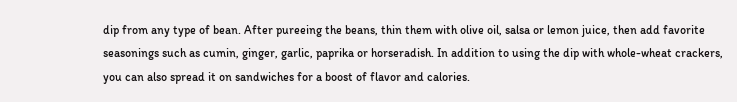dip from any type of bean. After pureeing the beans, thin them with olive oil, salsa or lemon juice, then add favorite seasonings such as cumin, ginger, garlic, paprika or horseradish. In addition to using the dip with whole-wheat crackers, you can also spread it on sandwiches for a boost of flavor and calories.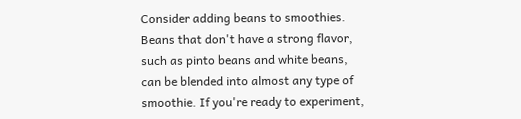Consider adding beans to smoothies. Beans that don't have a strong flavor, such as pinto beans and white beans, can be blended into almost any type of smoothie. If you're ready to experiment,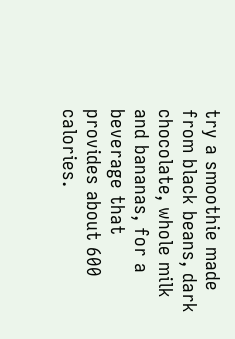try a smoothie made from black beans, dark chocolate, whole milk and bananas, for a beverage that provides about 600 calories.